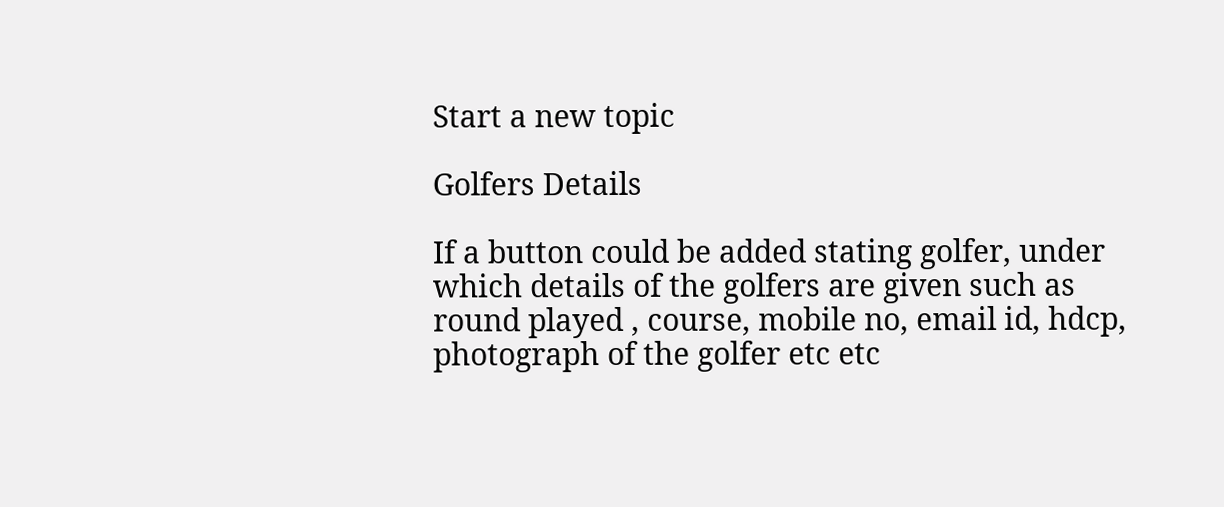Start a new topic

Golfers Details

If a button could be added stating golfer, under which details of the golfers are given such as round played , course, mobile no, email id, hdcp, photograph of the golfer etc etc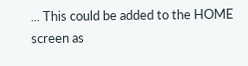... This could be added to the HOME screen as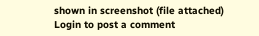shown in screenshot (file attached)
Login to post a comment